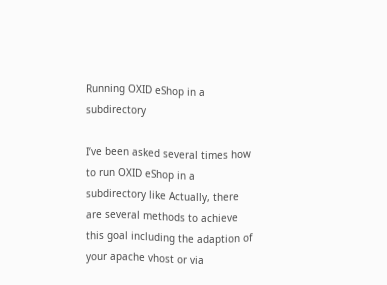Running OXID eShop in a subdirectory

I’ve been asked several times how to run OXID eShop in a subdirectory like Actually, there are several methods to achieve this goal including the adaption of your apache vhost or via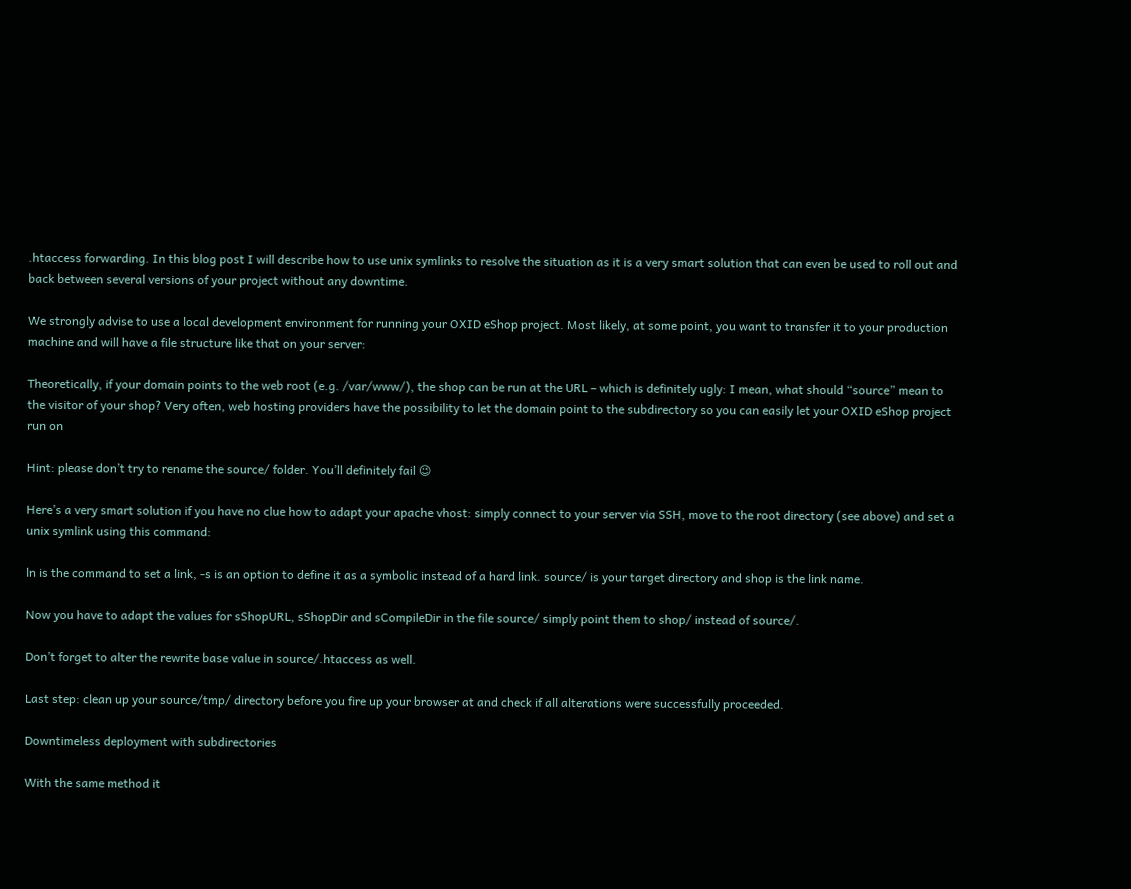.htaccess forwarding. In this blog post I will describe how to use unix symlinks to resolve the situation as it is a very smart solution that can even be used to roll out and back between several versions of your project without any downtime.

We strongly advise to use a local development environment for running your OXID eShop project. Most likely, at some point, you want to transfer it to your production machine and will have a file structure like that on your server:

Theoretically, if your domain points to the web root (e.g. /var/www/), the shop can be run at the URL – which is definitely ugly: I mean, what should “source” mean to the visitor of your shop? Very often, web hosting providers have the possibility to let the domain point to the subdirectory so you can easily let your OXID eShop project run on

Hint: please don’t try to rename the source/ folder. You’ll definitely fail 😉

Here’s a very smart solution if you have no clue how to adapt your apache vhost: simply connect to your server via SSH, move to the root directory (see above) and set a unix symlink using this command:

ln is the command to set a link, -s is an option to define it as a symbolic instead of a hard link. source/ is your target directory and shop is the link name.

Now you have to adapt the values for sShopURL, sShopDir and sCompileDir in the file source/ simply point them to shop/ instead of source/.

Don’t forget to alter the rewrite base value in source/.htaccess as well.

Last step: clean up your source/tmp/ directory before you fire up your browser at and check if all alterations were successfully proceeded.

Downtimeless deployment with subdirectories

With the same method it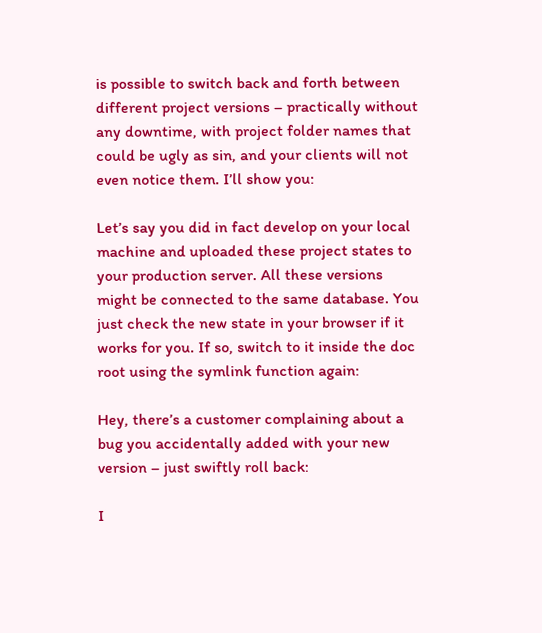is possible to switch back and forth between different project versions – practically without any downtime, with project folder names that could be ugly as sin, and your clients will not even notice them. I’ll show you:

Let’s say you did in fact develop on your local machine and uploaded these project states to your production server. All these versions might be connected to the same database. You just check the new state in your browser if it works for you. If so, switch to it inside the doc root using the symlink function again:

Hey, there’s a customer complaining about a bug you accidentally added with your new version – just swiftly roll back:

I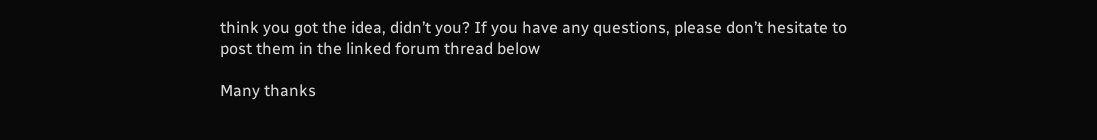think you got the idea, didn’t you? If you have any questions, please don’t hesitate to post them in the linked forum thread below

Many thanks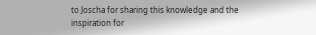to Joscha for sharing this knowledge and the inspiration for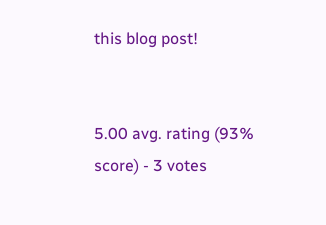this blog post!


5.00 avg. rating (93% score) - 3 votes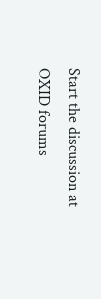Start the discussion at OXID forums